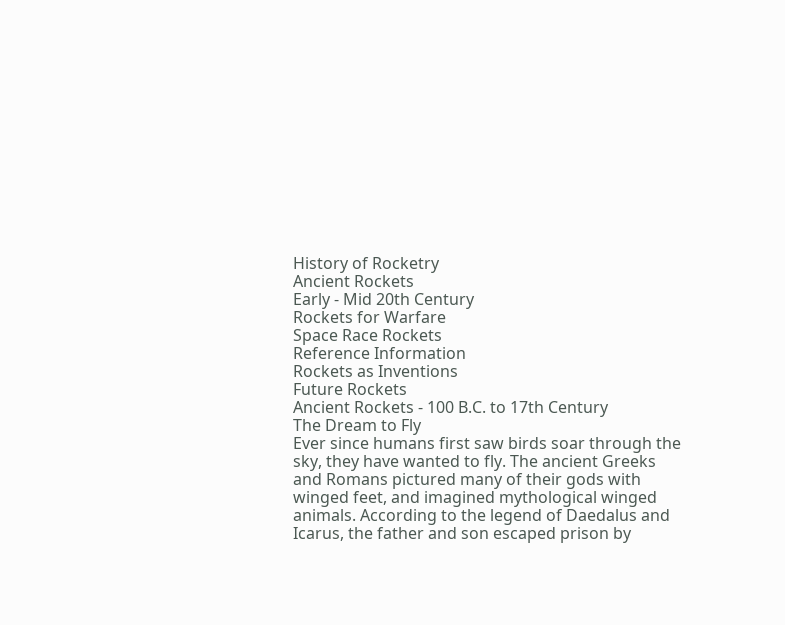History of Rocketry
Ancient Rockets
Early - Mid 20th Century
Rockets for Warfare
Space Race Rockets
Reference Information
Rockets as Inventions
Future Rockets
Ancient Rockets - 100 B.C. to 17th Century
The Dream to Fly
Ever since humans first saw birds soar through the
sky, they have wanted to fly. The ancient Greeks
and Romans pictured many of their gods with
winged feet, and imagined mythological winged
animals. According to the legend of Daedalus and
Icarus, the father and son escaped prison by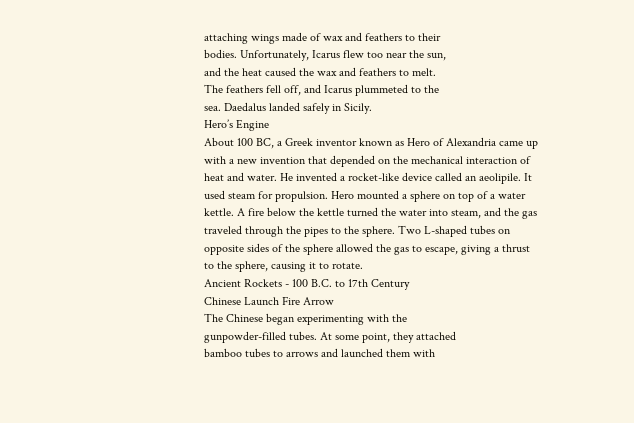attaching wings made of wax and feathers to their
bodies. Unfortunately, Icarus flew too near the sun,
and the heat caused the wax and feathers to melt.
The feathers fell off, and Icarus plummeted to the
sea. Daedalus landed safely in Sicily.
Hero’s Engine
About 100 BC, a Greek inventor known as Hero of Alexandria came up
with a new invention that depended on the mechanical interaction of
heat and water. He invented a rocket-like device called an aeolipile. It
used steam for propulsion. Hero mounted a sphere on top of a water
kettle. A fire below the kettle turned the water into steam, and the gas
traveled through the pipes to the sphere. Two L-shaped tubes on
opposite sides of the sphere allowed the gas to escape, giving a thrust
to the sphere, causing it to rotate.
Ancient Rockets - 100 B.C. to 17th Century
Chinese Launch Fire Arrow
The Chinese began experimenting with the
gunpowder-filled tubes. At some point, they attached
bamboo tubes to arrows and launched them with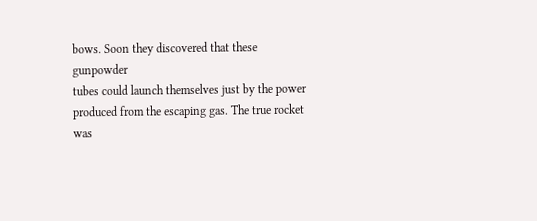bows. Soon they discovered that these gunpowder
tubes could launch themselves just by the power
produced from the escaping gas. The true rocket
was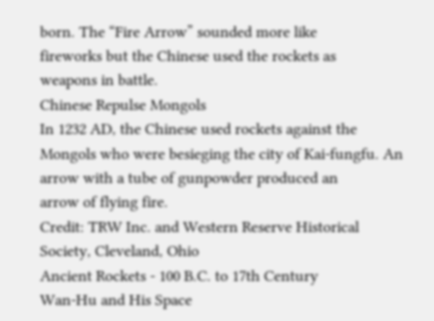born. The “Fire Arrow” sounded more like
fireworks but the Chinese used the rockets as
weapons in battle.
Chinese Repulse Mongols
In 1232 AD, the Chinese used rockets against the
Mongols who were besieging the city of Kai-fungfu. An arrow with a tube of gunpowder produced an
arrow of flying fire.
Credit: TRW Inc. and Western Reserve Historical
Society, Cleveland, Ohio
Ancient Rockets - 100 B.C. to 17th Century
Wan-Hu and His Space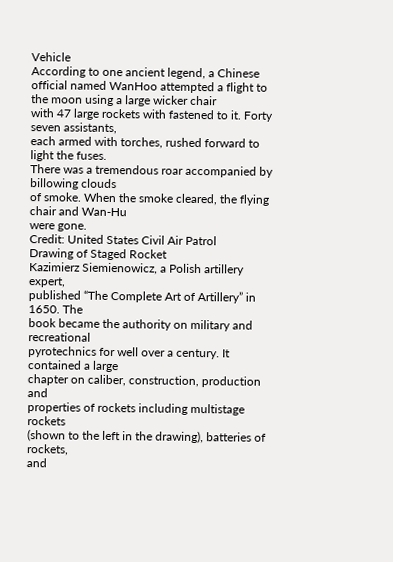Vehicle
According to one ancient legend, a Chinese official named WanHoo attempted a flight to the moon using a large wicker chair
with 47 large rockets with fastened to it. Forty seven assistants,
each armed with torches, rushed forward to light the fuses.
There was a tremendous roar accompanied by billowing clouds
of smoke. When the smoke cleared, the flying chair and Wan-Hu
were gone.
Credit: United States Civil Air Patrol
Drawing of Staged Rocket
Kazimierz Siemienowicz, a Polish artillery expert,
published “The Complete Art of Artillery” in 1650. The
book became the authority on military and recreational
pyrotechnics for well over a century. It contained a large
chapter on caliber, construction, production and
properties of rockets including multistage rockets
(shown to the left in the drawing), batteries of rockets,
and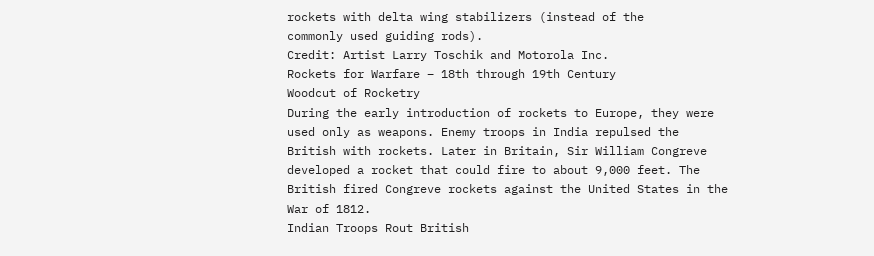rockets with delta wing stabilizers (instead of the
commonly used guiding rods).
Credit: Artist Larry Toschik and Motorola Inc.
Rockets for Warfare – 18th through 19th Century
Woodcut of Rocketry
During the early introduction of rockets to Europe, they were
used only as weapons. Enemy troops in India repulsed the
British with rockets. Later in Britain, Sir William Congreve
developed a rocket that could fire to about 9,000 feet. The
British fired Congreve rockets against the United States in the
War of 1812.
Indian Troops Rout British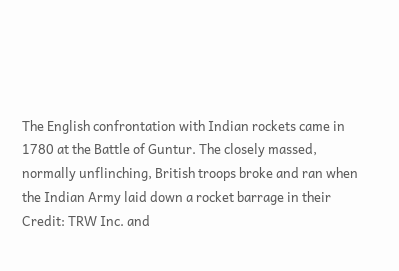The English confrontation with Indian rockets came in
1780 at the Battle of Guntur. The closely massed,
normally unflinching, British troops broke and ran when
the Indian Army laid down a rocket barrage in their
Credit: TRW Inc. and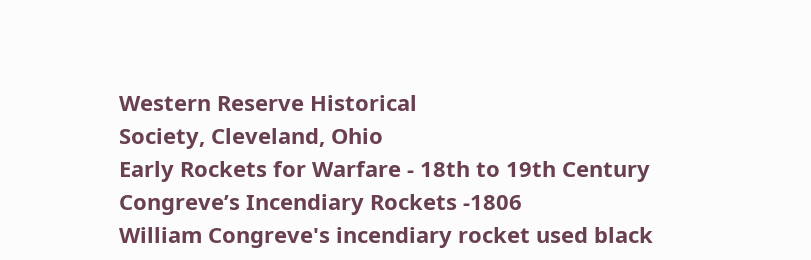Western Reserve Historical
Society, Cleveland, Ohio
Early Rockets for Warfare - 18th to 19th Century
Congreve’s Incendiary Rockets -1806
William Congreve's incendiary rocket used black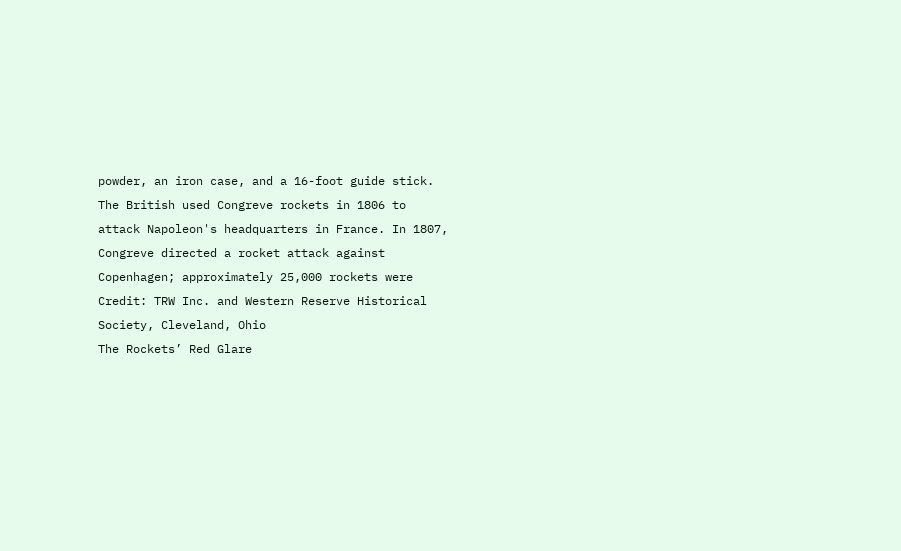powder, an iron case, and a 16-foot guide stick.
The British used Congreve rockets in 1806 to
attack Napoleon's headquarters in France. In 1807,
Congreve directed a rocket attack against
Copenhagen; approximately 25,000 rockets were
Credit: TRW Inc. and Western Reserve Historical
Society, Cleveland, Ohio
The Rockets’ Red Glare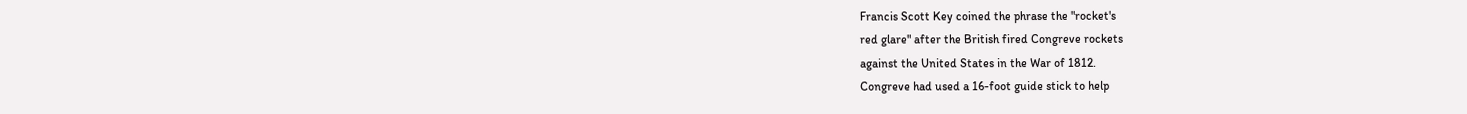Francis Scott Key coined the phrase the "rocket's
red glare" after the British fired Congreve rockets
against the United States in the War of 1812.
Congreve had used a 16-foot guide stick to help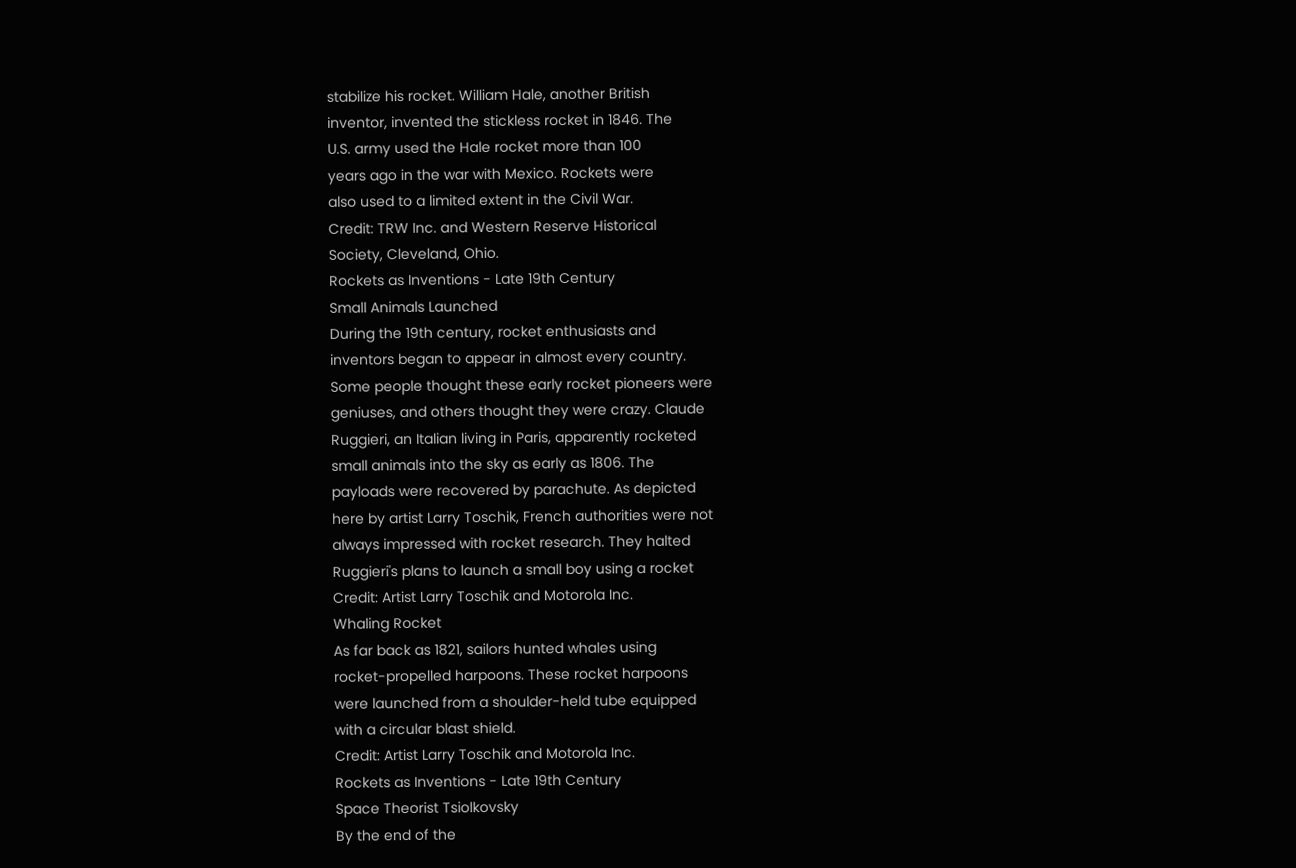stabilize his rocket. William Hale, another British
inventor, invented the stickless rocket in 1846. The
U.S. army used the Hale rocket more than 100
years ago in the war with Mexico. Rockets were
also used to a limited extent in the Civil War.
Credit: TRW Inc. and Western Reserve Historical
Society, Cleveland, Ohio.
Rockets as Inventions - Late 19th Century
Small Animals Launched
During the 19th century, rocket enthusiasts and
inventors began to appear in almost every country.
Some people thought these early rocket pioneers were
geniuses, and others thought they were crazy. Claude
Ruggieri, an Italian living in Paris, apparently rocketed
small animals into the sky as early as 1806. The
payloads were recovered by parachute. As depicted
here by artist Larry Toschik, French authorities were not
always impressed with rocket research. They halted
Ruggieri's plans to launch a small boy using a rocket
Credit: Artist Larry Toschik and Motorola Inc.
Whaling Rocket
As far back as 1821, sailors hunted whales using
rocket-propelled harpoons. These rocket harpoons
were launched from a shoulder-held tube equipped
with a circular blast shield.
Credit: Artist Larry Toschik and Motorola Inc.
Rockets as Inventions - Late 19th Century
Space Theorist Tsiolkovsky
By the end of the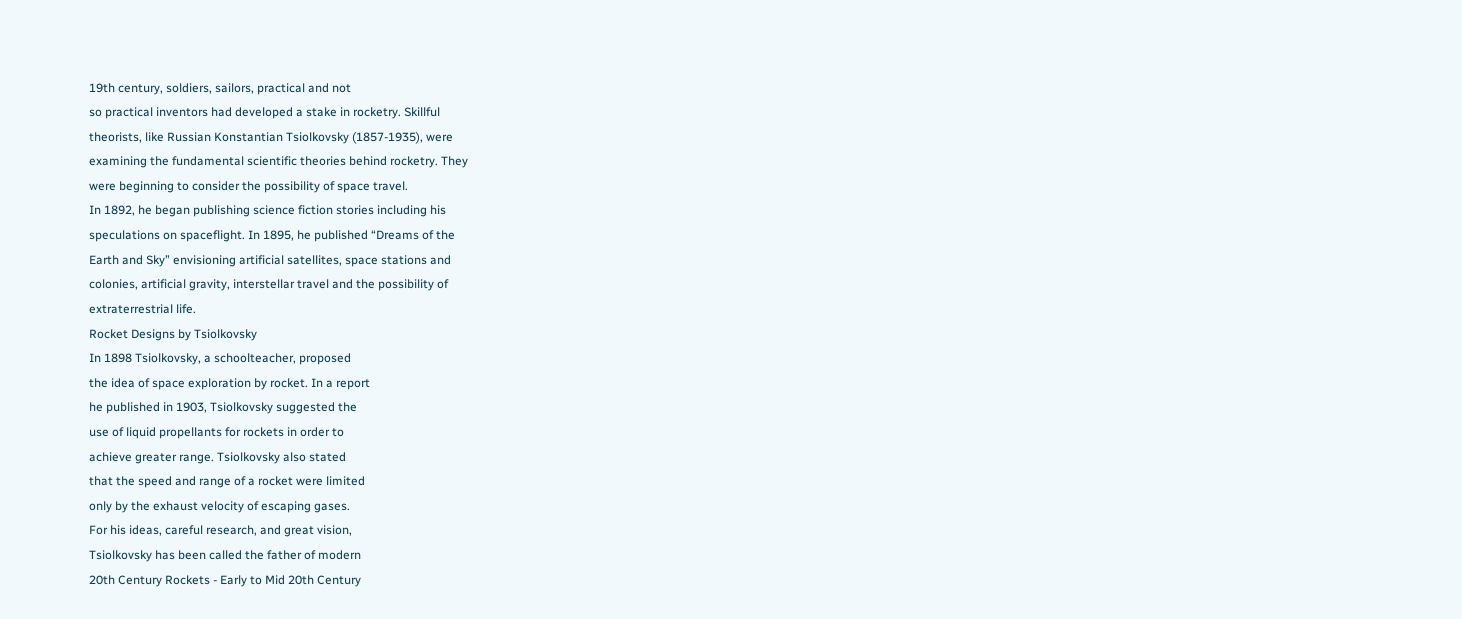19th century, soldiers, sailors, practical and not
so practical inventors had developed a stake in rocketry. Skillful
theorists, like Russian Konstantian Tsiolkovsky (1857-1935), were
examining the fundamental scientific theories behind rocketry. They
were beginning to consider the possibility of space travel.
In 1892, he began publishing science fiction stories including his
speculations on spaceflight. In 1895, he published “Dreams of the
Earth and Sky” envisioning artificial satellites, space stations and
colonies, artificial gravity, interstellar travel and the possibility of
extraterrestrial life.
Rocket Designs by Tsiolkovsky
In 1898 Tsiolkovsky, a schoolteacher, proposed
the idea of space exploration by rocket. In a report
he published in 1903, Tsiolkovsky suggested the
use of liquid propellants for rockets in order to
achieve greater range. Tsiolkovsky also stated
that the speed and range of a rocket were limited
only by the exhaust velocity of escaping gases.
For his ideas, careful research, and great vision,
Tsiolkovsky has been called the father of modern
20th Century Rockets - Early to Mid 20th Century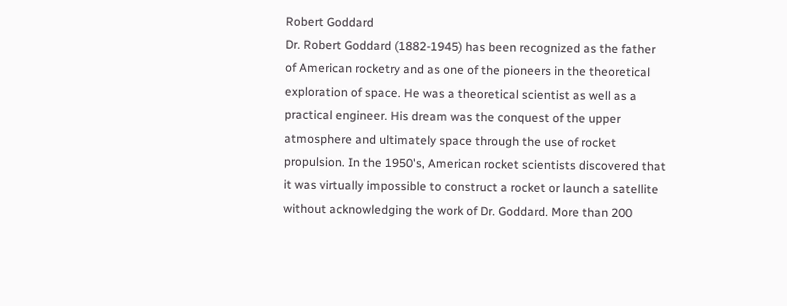Robert Goddard
Dr. Robert Goddard (1882-1945) has been recognized as the father
of American rocketry and as one of the pioneers in the theoretical
exploration of space. He was a theoretical scientist as well as a
practical engineer. His dream was the conquest of the upper
atmosphere and ultimately space through the use of rocket
propulsion. In the 1950's, American rocket scientists discovered that
it was virtually impossible to construct a rocket or launch a satellite
without acknowledging the work of Dr. Goddard. More than 200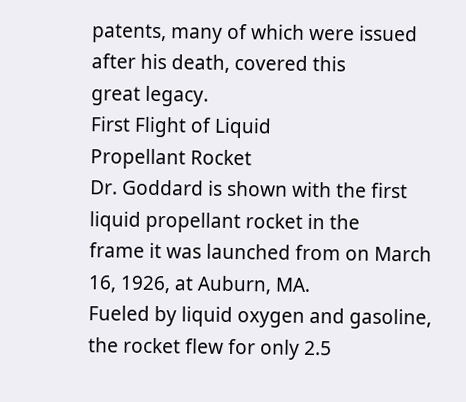patents, many of which were issued after his death, covered this
great legacy.
First Flight of Liquid
Propellant Rocket
Dr. Goddard is shown with the first liquid propellant rocket in the
frame it was launched from on March 16, 1926, at Auburn, MA.
Fueled by liquid oxygen and gasoline, the rocket flew for only 2.5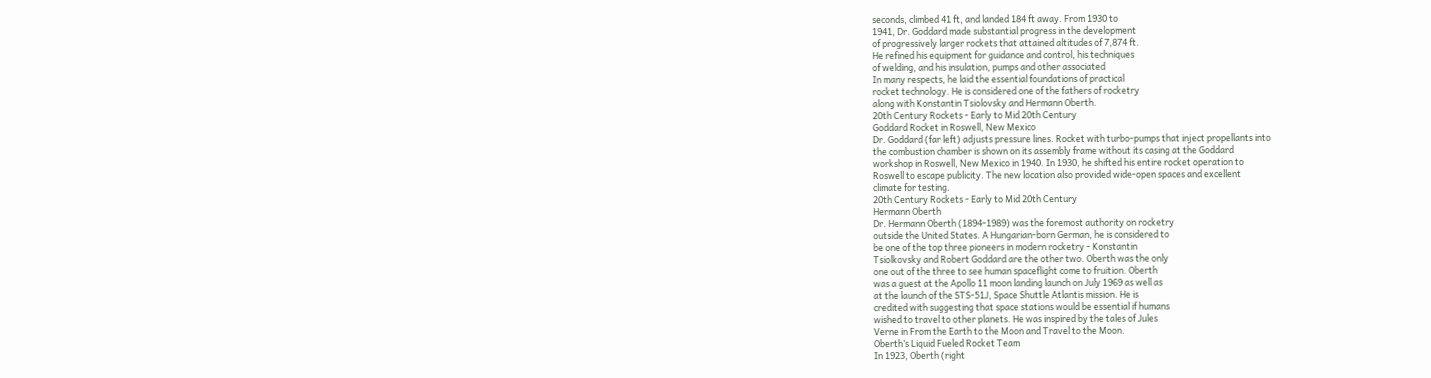seconds, climbed 41 ft, and landed 184 ft away. From 1930 to
1941, Dr. Goddard made substantial progress in the development
of progressively larger rockets that attained altitudes of 7,874 ft.
He refined his equipment for guidance and control, his techniques
of welding, and his insulation, pumps and other associated
In many respects, he laid the essential foundations of practical
rocket technology. He is considered one of the fathers of rocketry
along with Konstantin Tsiolovsky and Hermann Oberth.
20th Century Rockets - Early to Mid 20th Century
Goddard Rocket in Roswell, New Mexico
Dr. Goddard (far left) adjusts pressure lines. Rocket with turbo-pumps that inject propellants into
the combustion chamber is shown on its assembly frame without its casing at the Goddard
workshop in Roswell, New Mexico in 1940. In 1930, he shifted his entire rocket operation to
Roswell to escape publicity. The new location also provided wide-open spaces and excellent
climate for testing.
20th Century Rockets - Early to Mid 20th Century
Hermann Oberth
Dr. Hermann Oberth (1894-1989) was the foremost authority on rocketry
outside the United States. A Hungarian-born German, he is considered to
be one of the top three pioneers in modern rocketry - Konstantin
Tsiolkovsky and Robert Goddard are the other two. Oberth was the only
one out of the three to see human spaceflight come to fruition. Oberth
was a guest at the Apollo 11 moon landing launch on July 1969 as well as
at the launch of the STS-51J, Space Shuttle Atlantis mission. He is
credited with suggesting that space stations would be essential if humans
wished to travel to other planets. He was inspired by the tales of Jules
Verne in From the Earth to the Moon and Travel to the Moon.
Oberth’s Liquid Fueled Rocket Team
In 1923, Oberth (right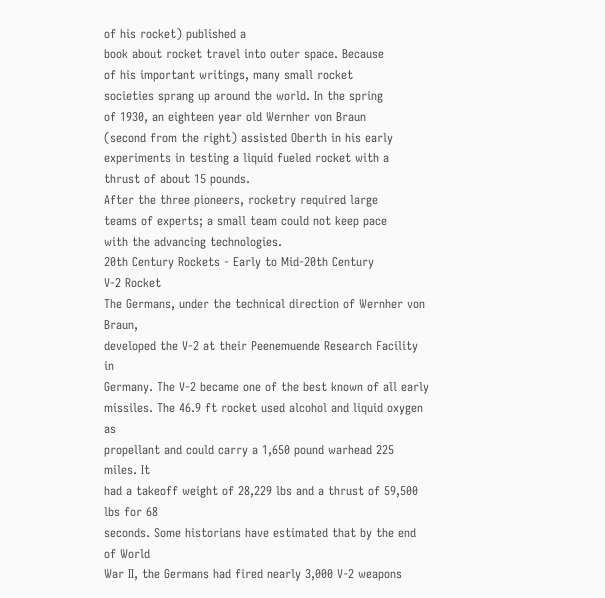of his rocket) published a
book about rocket travel into outer space. Because
of his important writings, many small rocket
societies sprang up around the world. In the spring
of 1930, an eighteen year old Wernher von Braun
(second from the right) assisted Oberth in his early
experiments in testing a liquid fueled rocket with a
thrust of about 15 pounds.
After the three pioneers, rocketry required large
teams of experts; a small team could not keep pace
with the advancing technologies.
20th Century Rockets - Early to Mid-20th Century
V-2 Rocket
The Germans, under the technical direction of Wernher von Braun,
developed the V-2 at their Peenemuende Research Facility in
Germany. The V-2 became one of the best known of all early
missiles. The 46.9 ft rocket used alcohol and liquid oxygen as
propellant and could carry a 1,650 pound warhead 225 miles. It
had a takeoff weight of 28,229 lbs and a thrust of 59,500 lbs for 68
seconds. Some historians have estimated that by the end of World
War II, the Germans had fired nearly 3,000 V-2 weapons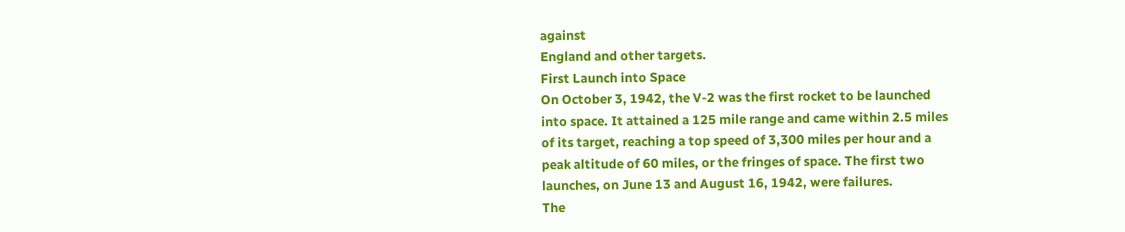against
England and other targets.
First Launch into Space
On October 3, 1942, the V-2 was the first rocket to be launched
into space. It attained a 125 mile range and came within 2.5 miles
of its target, reaching a top speed of 3,300 miles per hour and a
peak altitude of 60 miles, or the fringes of space. The first two
launches, on June 13 and August 16, 1942, were failures.
The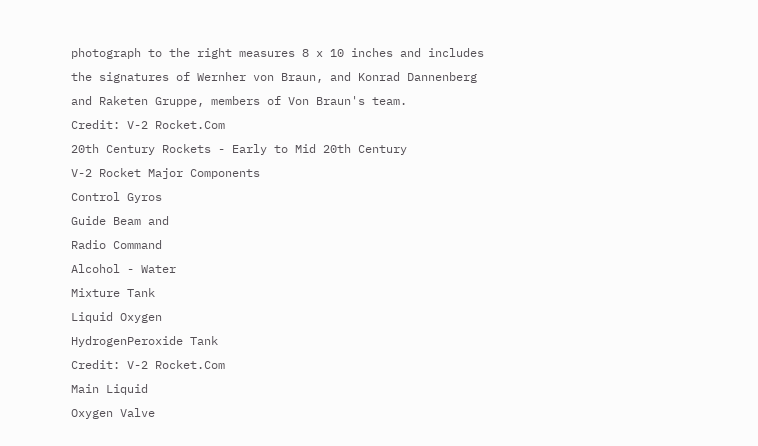photograph to the right measures 8 x 10 inches and includes
the signatures of Wernher von Braun, and Konrad Dannenberg
and Raketen Gruppe, members of Von Braun's team.
Credit: V-2 Rocket.Com
20th Century Rockets - Early to Mid 20th Century
V-2 Rocket Major Components
Control Gyros
Guide Beam and
Radio Command
Alcohol - Water
Mixture Tank
Liquid Oxygen
HydrogenPeroxide Tank
Credit: V-2 Rocket.Com
Main Liquid
Oxygen Valve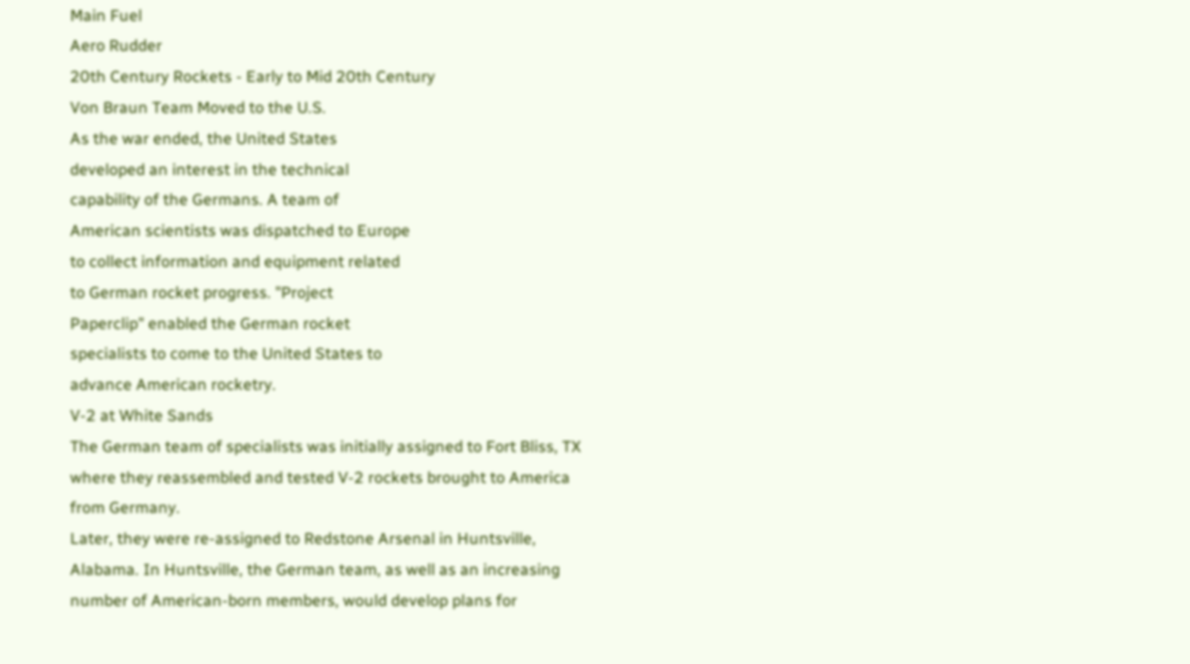Main Fuel
Aero Rudder
20th Century Rockets - Early to Mid 20th Century
Von Braun Team Moved to the U.S.
As the war ended, the United States
developed an interest in the technical
capability of the Germans. A team of
American scientists was dispatched to Europe
to collect information and equipment related
to German rocket progress. "Project
Paperclip" enabled the German rocket
specialists to come to the United States to
advance American rocketry.
V-2 at White Sands
The German team of specialists was initially assigned to Fort Bliss, TX
where they reassembled and tested V-2 rockets brought to America
from Germany.
Later, they were re-assigned to Redstone Arsenal in Huntsville,
Alabama. In Huntsville, the German team, as well as an increasing
number of American-born members, would develop plans for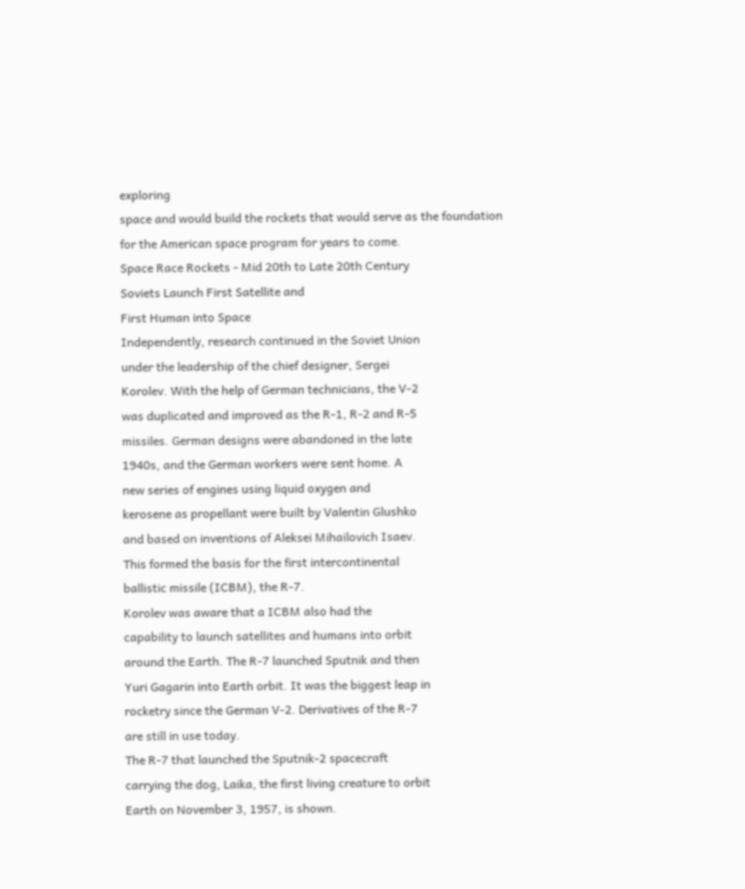exploring
space and would build the rockets that would serve as the foundation
for the American space program for years to come.
Space Race Rockets - Mid 20th to Late 20th Century
Soviets Launch First Satellite and
First Human into Space
Independently, research continued in the Soviet Union
under the leadership of the chief designer, Sergei
Korolev. With the help of German technicians, the V-2
was duplicated and improved as the R-1, R-2 and R-5
missiles. German designs were abandoned in the late
1940s, and the German workers were sent home. A
new series of engines using liquid oxygen and
kerosene as propellant were built by Valentin Glushko
and based on inventions of Aleksei Mihailovich Isaev.
This formed the basis for the first intercontinental
ballistic missile (ICBM), the R-7.
Korolev was aware that a ICBM also had the
capability to launch satellites and humans into orbit
around the Earth. The R-7 launched Sputnik and then
Yuri Gagarin into Earth orbit. It was the biggest leap in
rocketry since the German V-2. Derivatives of the R-7
are still in use today.
The R-7 that launched the Sputnik-2 spacecraft
carrying the dog, Laika, the first living creature to orbit
Earth on November 3, 1957, is shown.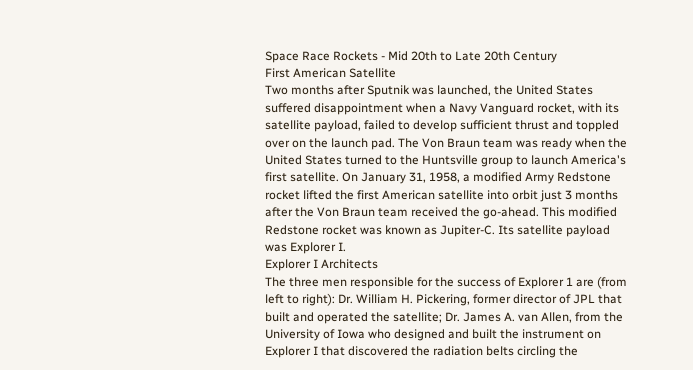Space Race Rockets - Mid 20th to Late 20th Century
First American Satellite
Two months after Sputnik was launched, the United States
suffered disappointment when a Navy Vanguard rocket, with its
satellite payload, failed to develop sufficient thrust and toppled
over on the launch pad. The Von Braun team was ready when the
United States turned to the Huntsville group to launch America's
first satellite. On January 31, 1958, a modified Army Redstone
rocket lifted the first American satellite into orbit just 3 months
after the Von Braun team received the go-ahead. This modified
Redstone rocket was known as Jupiter-C. Its satellite payload
was Explorer I.
Explorer I Architects
The three men responsible for the success of Explorer 1 are (from
left to right): Dr. William H. Pickering, former director of JPL that
built and operated the satellite; Dr. James A. van Allen, from the
University of Iowa who designed and built the instrument on
Explorer I that discovered the radiation belts circling the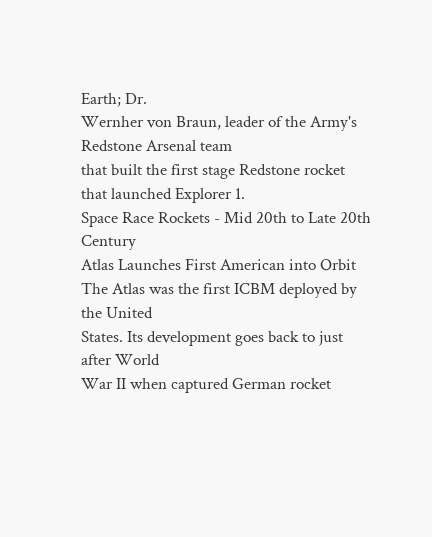Earth; Dr.
Wernher von Braun, leader of the Army's Redstone Arsenal team
that built the first stage Redstone rocket that launched Explorer 1.
Space Race Rockets - Mid 20th to Late 20th Century
Atlas Launches First American into Orbit
The Atlas was the first ICBM deployed by the United
States. Its development goes back to just after World
War II when captured German rocket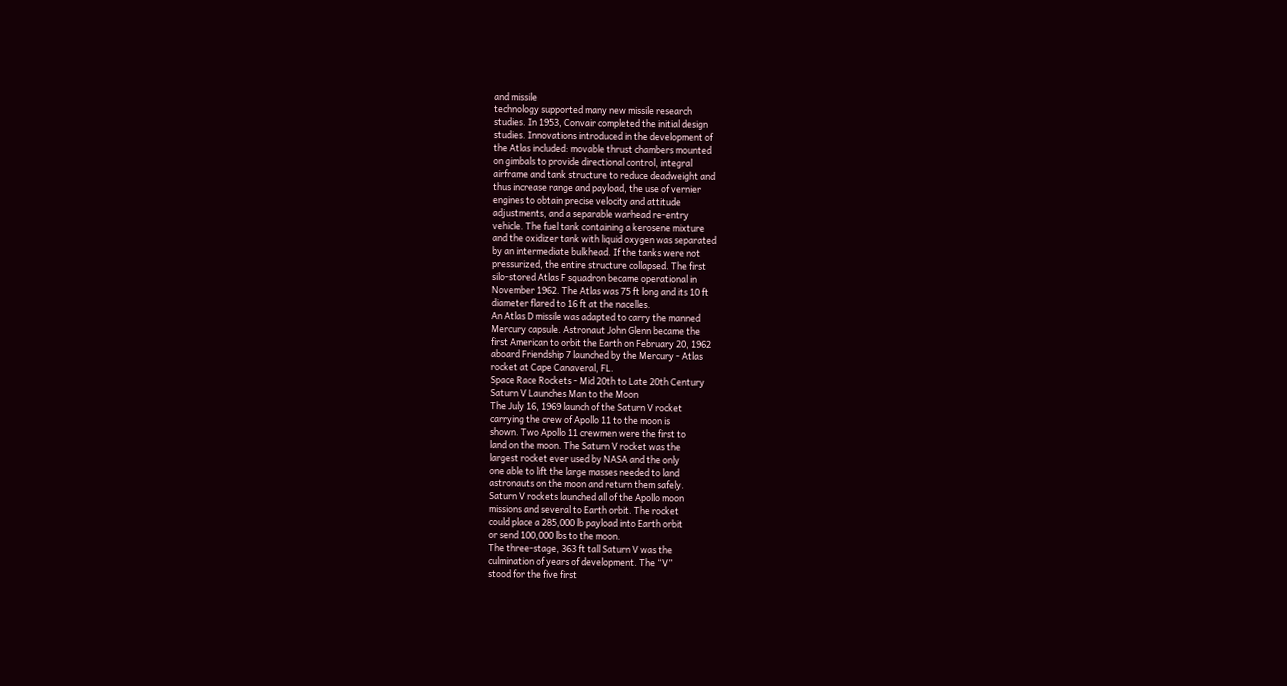and missile
technology supported many new missile research
studies. In 1953, Convair completed the initial design
studies. Innovations introduced in the development of
the Atlas included: movable thrust chambers mounted
on gimbals to provide directional control, integral
airframe and tank structure to reduce deadweight and
thus increase range and payload, the use of vernier
engines to obtain precise velocity and attitude
adjustments, and a separable warhead re-entry
vehicle. The fuel tank containing a kerosene mixture
and the oxidizer tank with liquid oxygen was separated
by an intermediate bulkhead. If the tanks were not
pressurized, the entire structure collapsed. The first
silo-stored Atlas F squadron became operational in
November 1962. The Atlas was 75 ft long and its 10 ft
diameter flared to 16 ft at the nacelles.
An Atlas D missile was adapted to carry the manned
Mercury capsule. Astronaut John Glenn became the
first American to orbit the Earth on February 20, 1962
aboard Friendship 7 launched by the Mercury - Atlas
rocket at Cape Canaveral, FL.
Space Race Rockets - Mid 20th to Late 20th Century
Saturn V Launches Man to the Moon
The July 16, 1969 launch of the Saturn V rocket
carrying the crew of Apollo 11 to the moon is
shown. Two Apollo 11 crewmen were the first to
land on the moon. The Saturn V rocket was the
largest rocket ever used by NASA and the only
one able to lift the large masses needed to land
astronauts on the moon and return them safely.
Saturn V rockets launched all of the Apollo moon
missions and several to Earth orbit. The rocket
could place a 285,000 lb payload into Earth orbit
or send 100,000 lbs to the moon.
The three-stage, 363 ft tall Saturn V was the
culmination of years of development. The “V”
stood for the five first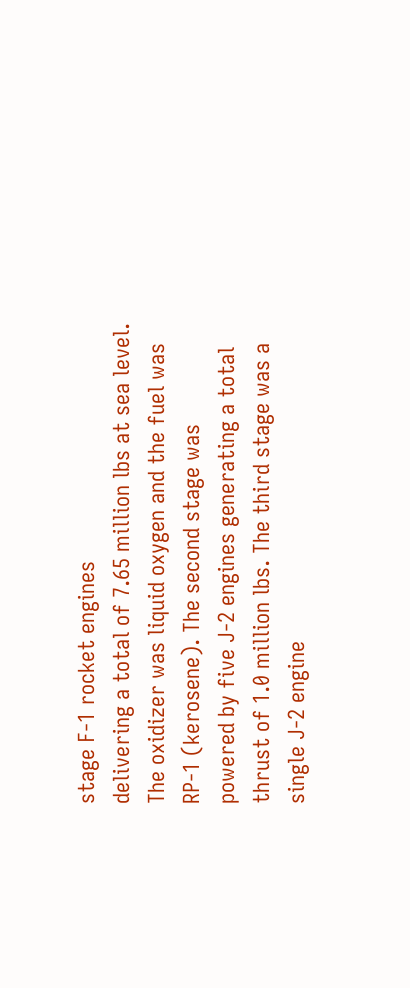stage F-1 rocket engines
delivering a total of 7.65 million lbs at sea level.
The oxidizer was liquid oxygen and the fuel was
RP-1 (kerosene). The second stage was
powered by five J-2 engines generating a total
thrust of 1.0 million lbs. The third stage was a
single J-2 engine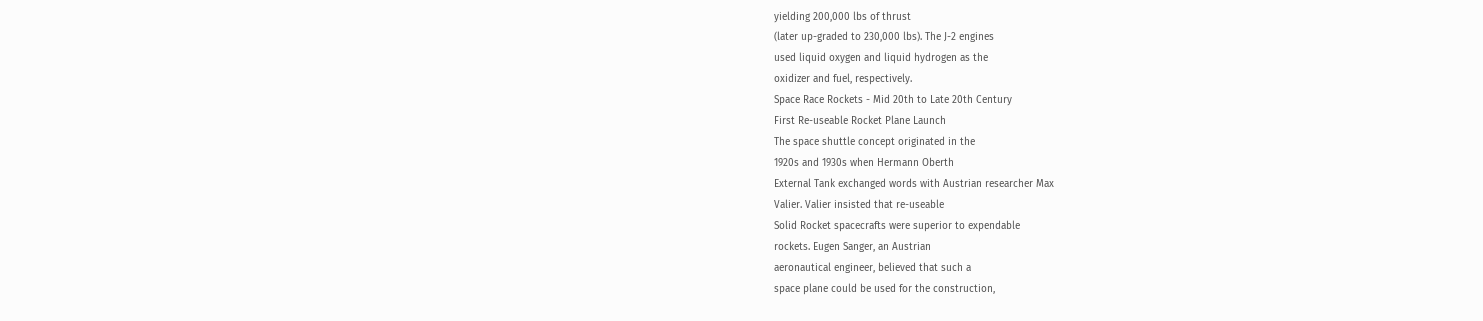yielding 200,000 lbs of thrust
(later up-graded to 230,000 lbs). The J-2 engines
used liquid oxygen and liquid hydrogen as the
oxidizer and fuel, respectively.
Space Race Rockets - Mid 20th to Late 20th Century
First Re-useable Rocket Plane Launch
The space shuttle concept originated in the
1920s and 1930s when Hermann Oberth
External Tank exchanged words with Austrian researcher Max
Valier. Valier insisted that re-useable
Solid Rocket spacecrafts were superior to expendable
rockets. Eugen Sanger, an Austrian
aeronautical engineer, believed that such a
space plane could be used for the construction,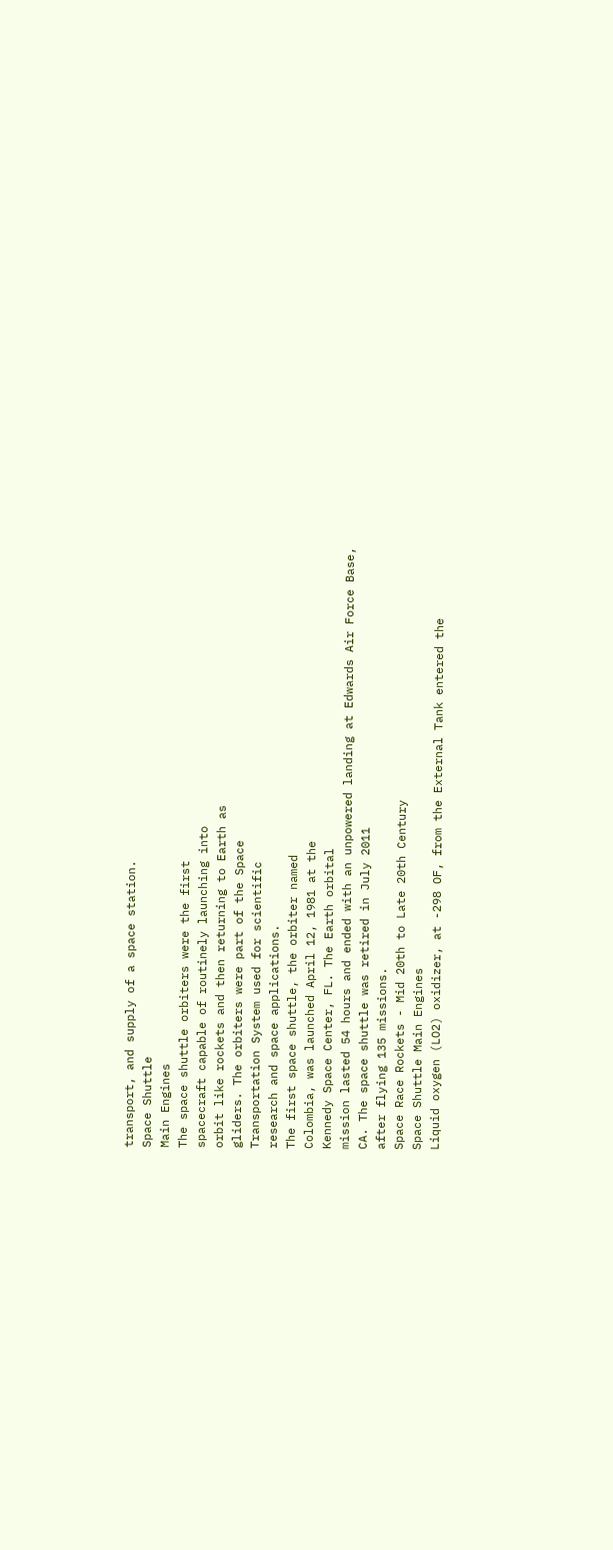transport, and supply of a space station.
Space Shuttle
Main Engines
The space shuttle orbiters were the first
spacecraft capable of routinely launching into
orbit like rockets and then returning to Earth as
gliders. The orbiters were part of the Space
Transportation System used for scientific
research and space applications.
The first space shuttle, the orbiter named
Colombia, was launched April 12, 1981 at the
Kennedy Space Center, FL. The Earth orbital
mission lasted 54 hours and ended with an unpowered landing at Edwards Air Force Base,
CA. The space shuttle was retired in July 2011
after flying 135 missions.
Space Race Rockets - Mid 20th to Late 20th Century
Space Shuttle Main Engines
Liquid oxygen (LO2) oxidizer, at -298 OF, from the External Tank entered the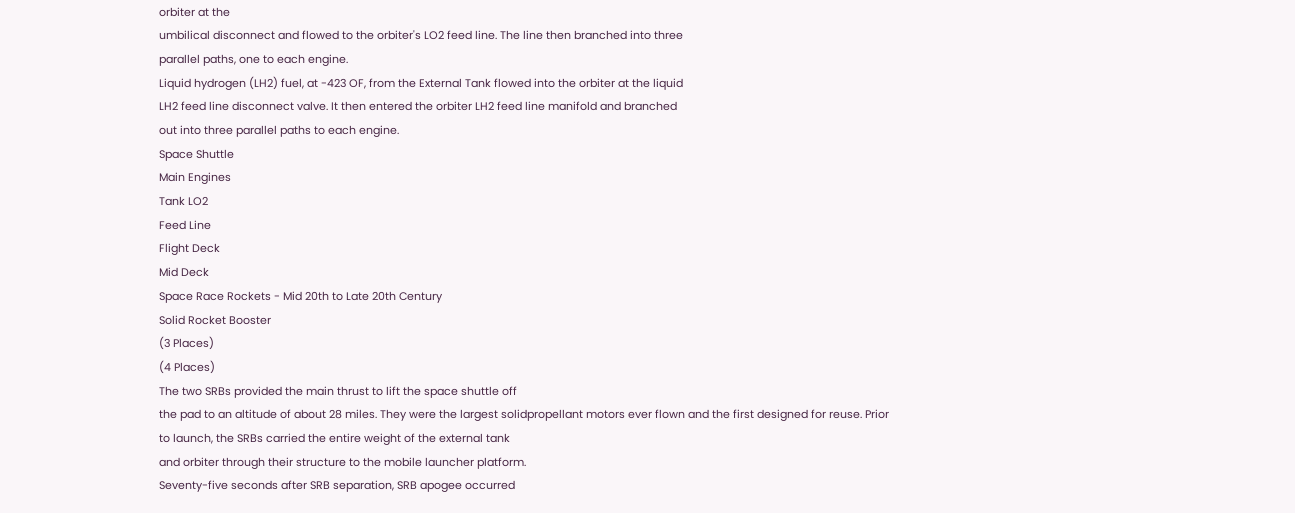orbiter at the
umbilical disconnect and flowed to the orbiter's LO2 feed line. The line then branched into three
parallel paths, one to each engine.
Liquid hydrogen (LH2) fuel, at -423 OF, from the External Tank flowed into the orbiter at the liquid
LH2 feed line disconnect valve. It then entered the orbiter LH2 feed line manifold and branched
out into three parallel paths to each engine.
Space Shuttle
Main Engines
Tank LO2
Feed Line
Flight Deck
Mid Deck
Space Race Rockets - Mid 20th to Late 20th Century
Solid Rocket Booster
(3 Places)
(4 Places)
The two SRBs provided the main thrust to lift the space shuttle off
the pad to an altitude of about 28 miles. They were the largest solidpropellant motors ever flown and the first designed for reuse. Prior
to launch, the SRBs carried the entire weight of the external tank
and orbiter through their structure to the mobile launcher platform.
Seventy-five seconds after SRB separation, SRB apogee occurred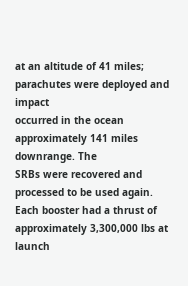at an altitude of 41 miles; parachutes were deployed and impact
occurred in the ocean approximately 141 miles downrange. The
SRBs were recovered and processed to be used again.
Each booster had a thrust of approximately 3,300,000 lbs at launch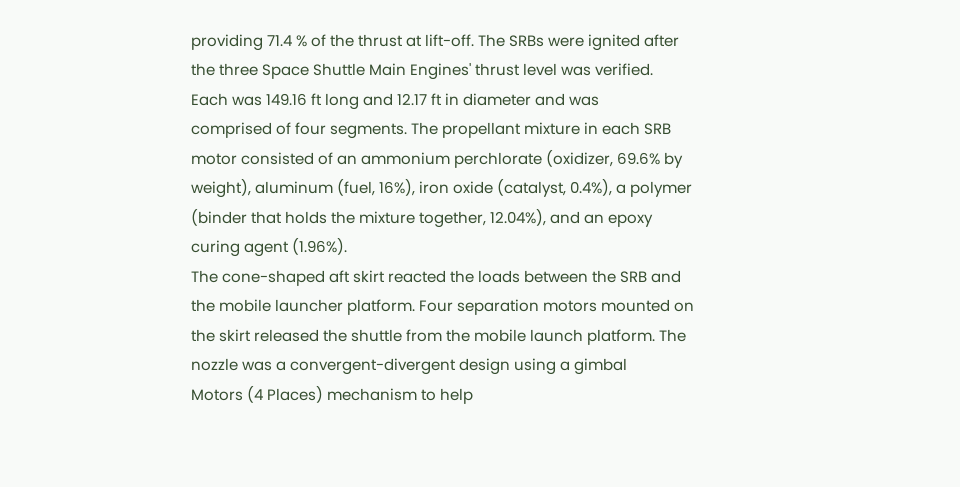providing 71.4 % of the thrust at lift-off. The SRBs were ignited after
the three Space Shuttle Main Engines' thrust level was verified.
Each was 149.16 ft long and 12.17 ft in diameter and was
comprised of four segments. The propellant mixture in each SRB
motor consisted of an ammonium perchlorate (oxidizer, 69.6% by
weight), aluminum (fuel, 16%), iron oxide (catalyst, 0.4%), a polymer
(binder that holds the mixture together, 12.04%), and an epoxy
curing agent (1.96%).
The cone-shaped aft skirt reacted the loads between the SRB and
the mobile launcher platform. Four separation motors mounted on
the skirt released the shuttle from the mobile launch platform. The
nozzle was a convergent-divergent design using a gimbal
Motors (4 Places) mechanism to help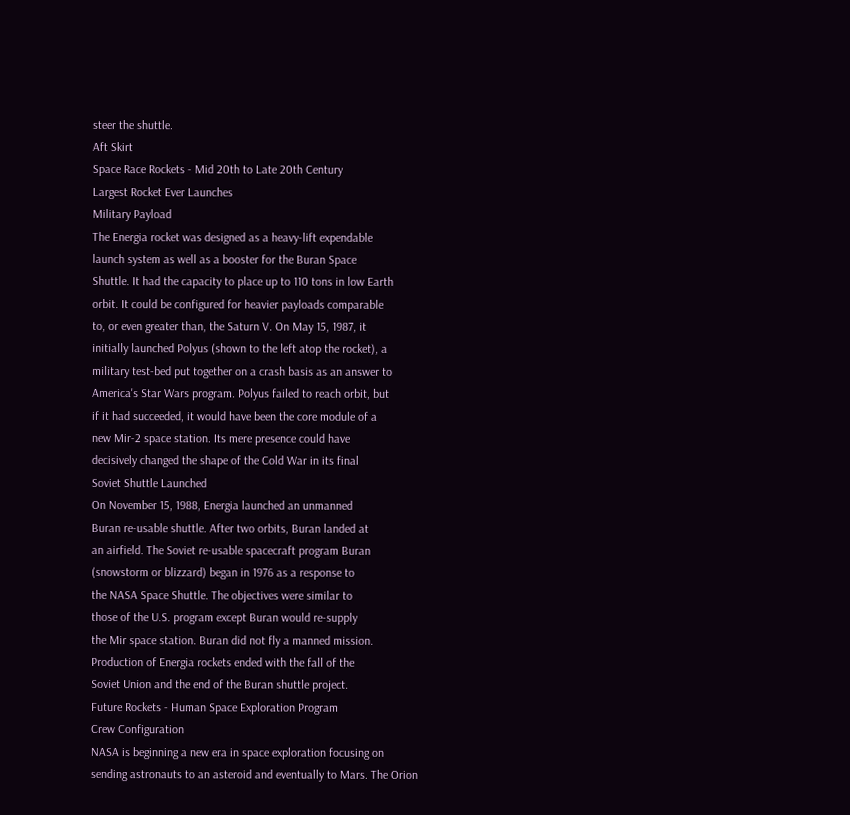steer the shuttle.
Aft Skirt
Space Race Rockets - Mid 20th to Late 20th Century
Largest Rocket Ever Launches
Military Payload
The Energia rocket was designed as a heavy-lift expendable
launch system as well as a booster for the Buran Space
Shuttle. It had the capacity to place up to 110 tons in low Earth
orbit. It could be configured for heavier payloads comparable
to, or even greater than, the Saturn V. On May 15, 1987, it
initially launched Polyus (shown to the left atop the rocket), a
military test-bed put together on a crash basis as an answer to
America's Star Wars program. Polyus failed to reach orbit, but
if it had succeeded, it would have been the core module of a
new Mir-2 space station. Its mere presence could have
decisively changed the shape of the Cold War in its final
Soviet Shuttle Launched
On November 15, 1988, Energia launched an unmanned
Buran re-usable shuttle. After two orbits, Buran landed at
an airfield. The Soviet re-usable spacecraft program Buran
(snowstorm or blizzard) began in 1976 as a response to
the NASA Space Shuttle. The objectives were similar to
those of the U.S. program except Buran would re-supply
the Mir space station. Buran did not fly a manned mission.
Production of Energia rockets ended with the fall of the
Soviet Union and the end of the Buran shuttle project.
Future Rockets - Human Space Exploration Program
Crew Configuration
NASA is beginning a new era in space exploration focusing on
sending astronauts to an asteroid and eventually to Mars. The Orion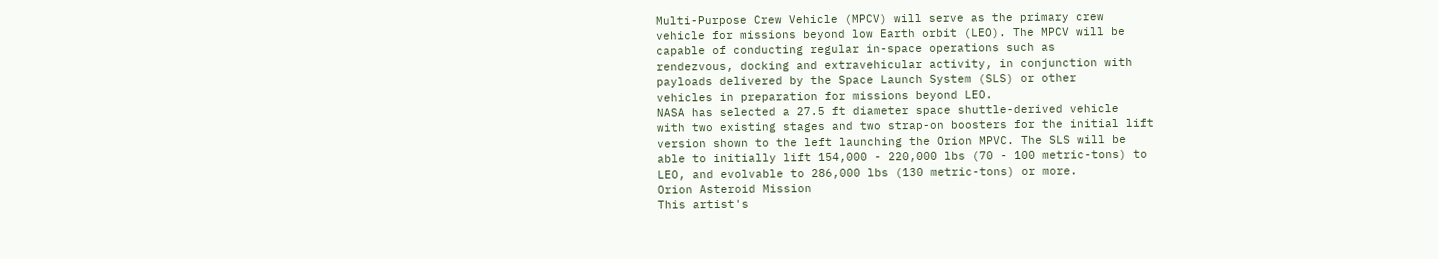Multi-Purpose Crew Vehicle (MPCV) will serve as the primary crew
vehicle for missions beyond low Earth orbit (LEO). The MPCV will be
capable of conducting regular in-space operations such as
rendezvous, docking and extravehicular activity, in conjunction with
payloads delivered by the Space Launch System (SLS) or other
vehicles in preparation for missions beyond LEO.
NASA has selected a 27.5 ft diameter space shuttle-derived vehicle
with two existing stages and two strap-on boosters for the initial lift
version shown to the left launching the Orion MPVC. The SLS will be
able to initially lift 154,000 - 220,000 lbs (70 - 100 metric-tons) to
LEO, and evolvable to 286,000 lbs (130 metric-tons) or more.
Orion Asteroid Mission
This artist's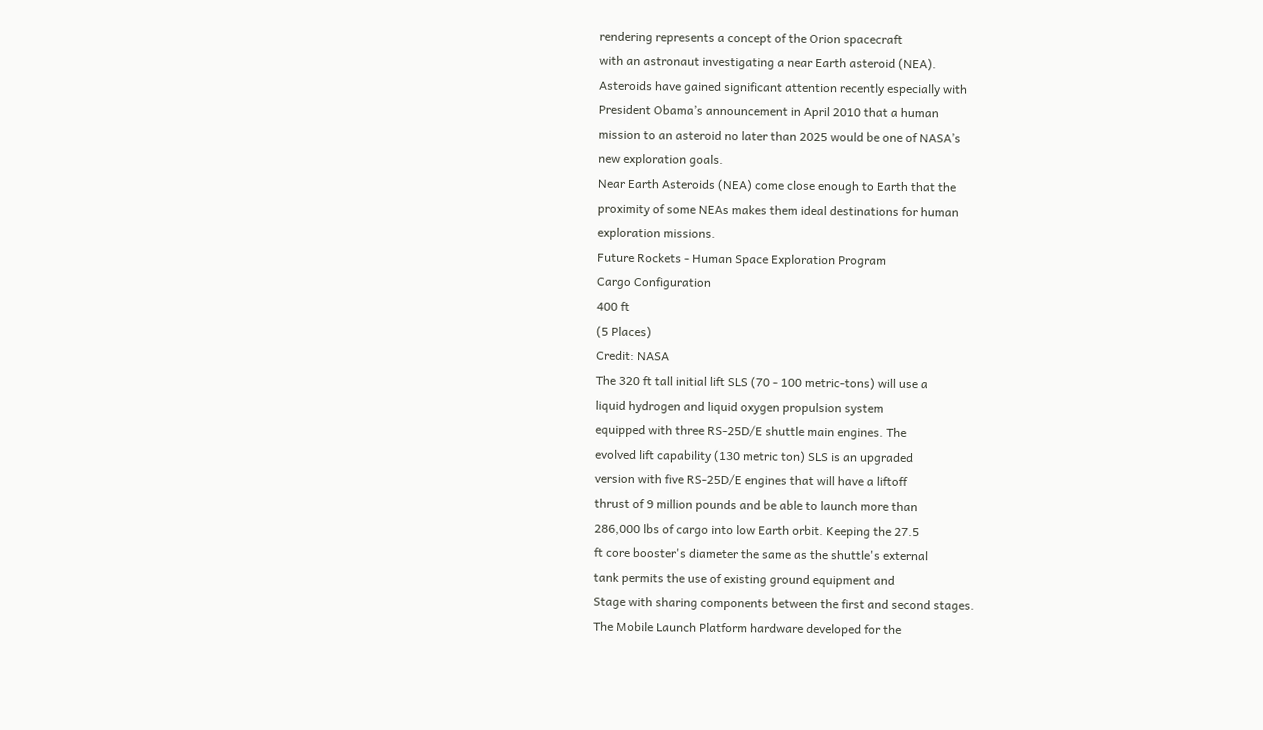rendering represents a concept of the Orion spacecraft
with an astronaut investigating a near Earth asteroid (NEA).
Asteroids have gained significant attention recently especially with
President Obama’s announcement in April 2010 that a human
mission to an asteroid no later than 2025 would be one of NASA’s
new exploration goals.
Near Earth Asteroids (NEA) come close enough to Earth that the
proximity of some NEAs makes them ideal destinations for human
exploration missions.
Future Rockets - Human Space Exploration Program
Cargo Configuration
400 ft
(5 Places)
Credit: NASA
The 320 ft tall initial lift SLS (70 - 100 metric-tons) will use a
liquid hydrogen and liquid oxygen propulsion system
equipped with three RS-25D/E shuttle main engines. The
evolved lift capability (130 metric ton) SLS is an upgraded
version with five RS-25D/E engines that will have a liftoff
thrust of 9 million pounds and be able to launch more than
286,000 lbs of cargo into low Earth orbit. Keeping the 27.5
ft core booster's diameter the same as the shuttle's external
tank permits the use of existing ground equipment and
Stage with sharing components between the first and second stages.
The Mobile Launch Platform hardware developed for the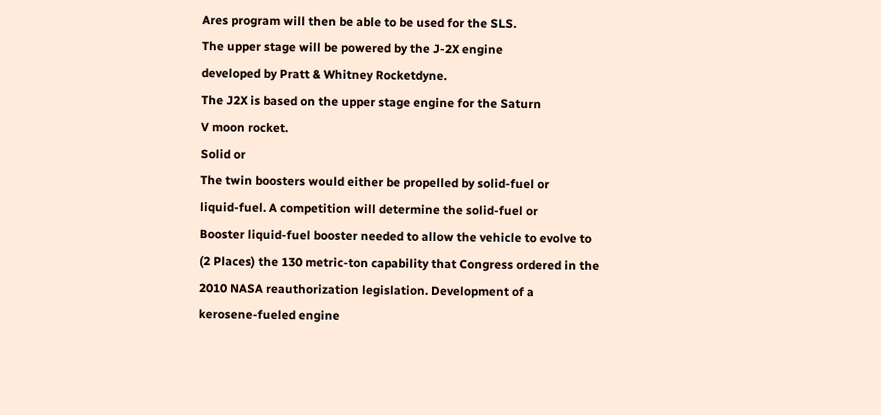Ares program will then be able to be used for the SLS.
The upper stage will be powered by the J-2X engine
developed by Pratt & Whitney Rocketdyne.
The J2X is based on the upper stage engine for the Saturn
V moon rocket.
Solid or
The twin boosters would either be propelled by solid-fuel or
liquid-fuel. A competition will determine the solid-fuel or
Booster liquid-fuel booster needed to allow the vehicle to evolve to
(2 Places) the 130 metric-ton capability that Congress ordered in the
2010 NASA reauthorization legislation. Development of a
kerosene-fueled engine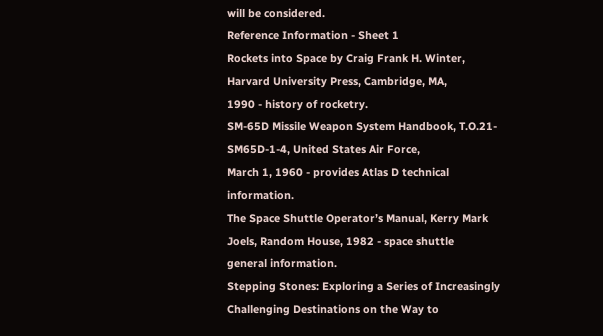will be considered.
Reference Information - Sheet 1
Rockets into Space by Craig Frank H. Winter, Harvard University Press, Cambridge, MA,
1990 - history of rocketry.
SM-65D Missile Weapon System Handbook, T.O.21-SM65D-1-4, United States Air Force,
March 1, 1960 - provides Atlas D technical information.
The Space Shuttle Operator’s Manual, Kerry Mark Joels, Random House, 1982 - space shuttle
general information.
Stepping Stones: Exploring a Series of Increasingly Challenging Destinations on the Way to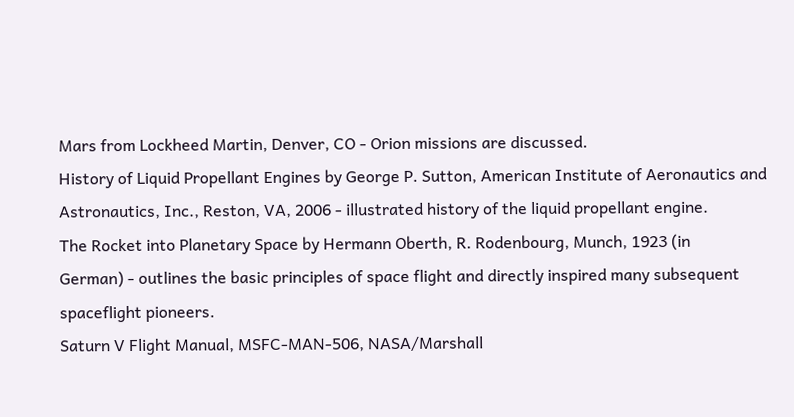Mars from Lockheed Martin, Denver, CO - Orion missions are discussed.
History of Liquid Propellant Engines by George P. Sutton, American Institute of Aeronautics and
Astronautics, Inc., Reston, VA, 2006 - illustrated history of the liquid propellant engine.
The Rocket into Planetary Space by Hermann Oberth, R. Rodenbourg, Munch, 1923 (in
German) - outlines the basic principles of space flight and directly inspired many subsequent
spaceflight pioneers.
Saturn V Flight Manual, MSFC-MAN-506, NASA/Marshall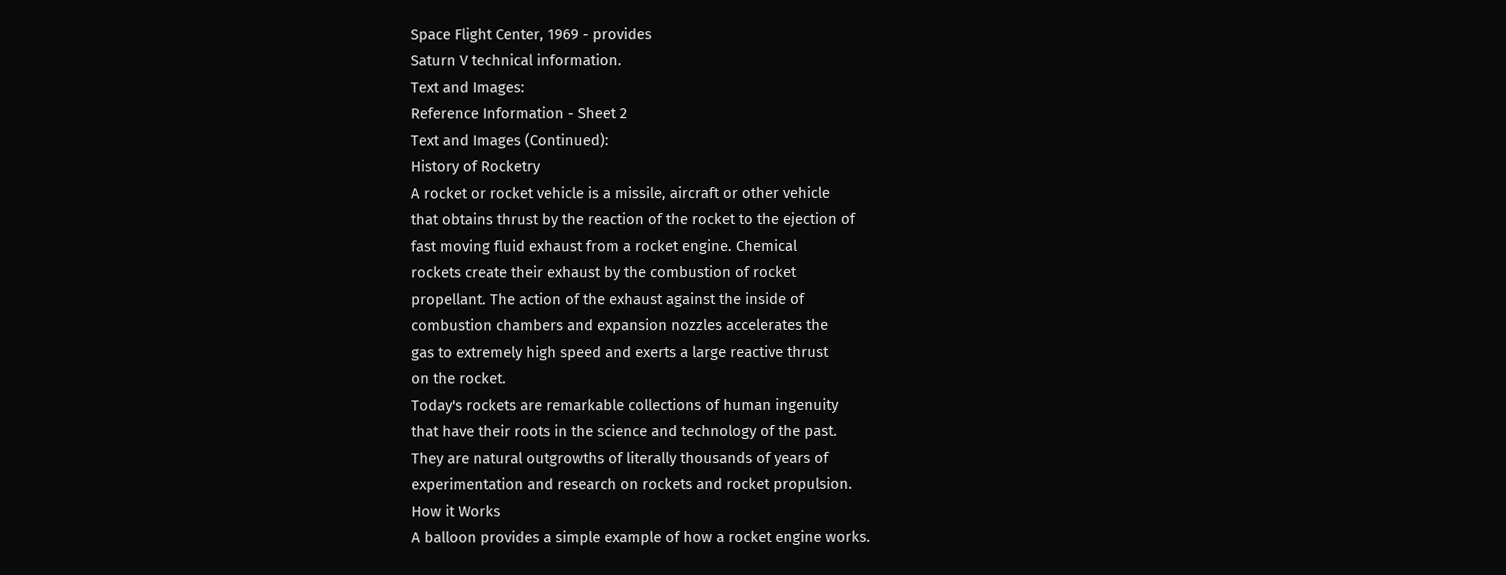Space Flight Center, 1969 - provides
Saturn V technical information.
Text and Images:
Reference Information - Sheet 2
Text and Images (Continued):
History of Rocketry
A rocket or rocket vehicle is a missile, aircraft or other vehicle
that obtains thrust by the reaction of the rocket to the ejection of
fast moving fluid exhaust from a rocket engine. Chemical
rockets create their exhaust by the combustion of rocket
propellant. The action of the exhaust against the inside of
combustion chambers and expansion nozzles accelerates the
gas to extremely high speed and exerts a large reactive thrust
on the rocket.
Today's rockets are remarkable collections of human ingenuity
that have their roots in the science and technology of the past.
They are natural outgrowths of literally thousands of years of
experimentation and research on rockets and rocket propulsion.
How it Works
A balloon provides a simple example of how a rocket engine works.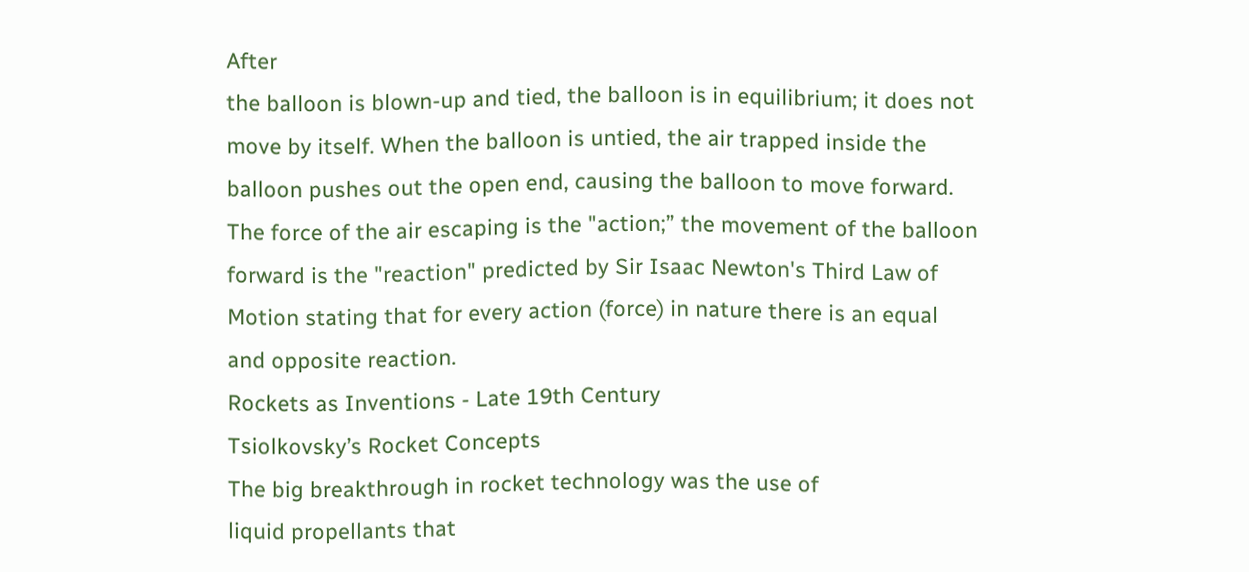After
the balloon is blown-up and tied, the balloon is in equilibrium; it does not
move by itself. When the balloon is untied, the air trapped inside the
balloon pushes out the open end, causing the balloon to move forward.
The force of the air escaping is the "action;” the movement of the balloon
forward is the "reaction" predicted by Sir Isaac Newton's Third Law of
Motion stating that for every action (force) in nature there is an equal
and opposite reaction.
Rockets as Inventions - Late 19th Century
Tsiolkovsky’s Rocket Concepts
The big breakthrough in rocket technology was the use of
liquid propellants that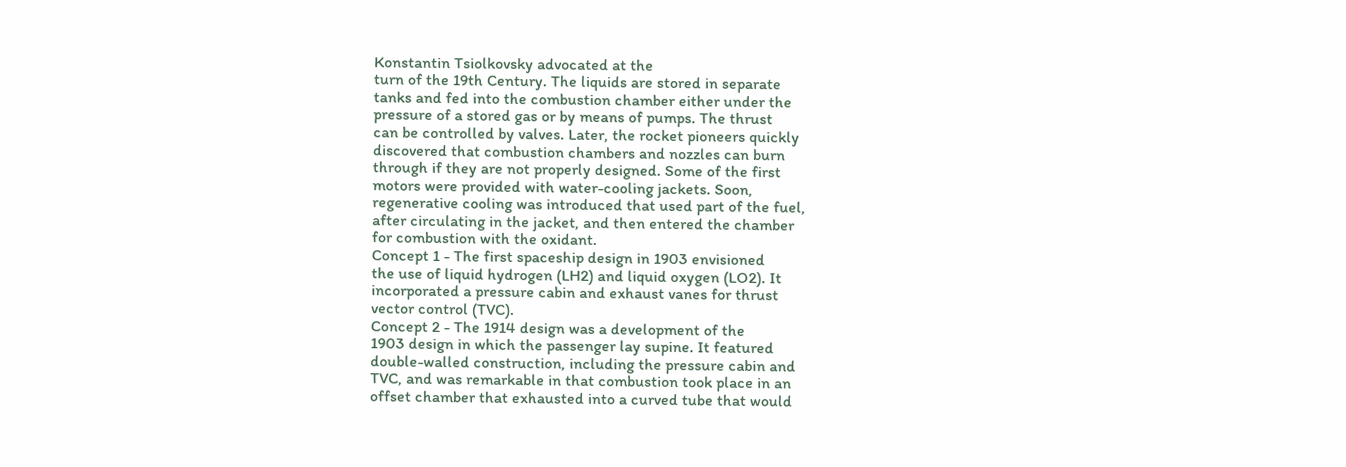Konstantin Tsiolkovsky advocated at the
turn of the 19th Century. The liquids are stored in separate
tanks and fed into the combustion chamber either under the
pressure of a stored gas or by means of pumps. The thrust
can be controlled by valves. Later, the rocket pioneers quickly
discovered that combustion chambers and nozzles can burn
through if they are not properly designed. Some of the first
motors were provided with water-cooling jackets. Soon,
regenerative cooling was introduced that used part of the fuel,
after circulating in the jacket, and then entered the chamber
for combustion with the oxidant.
Concept 1 - The first spaceship design in 1903 envisioned
the use of liquid hydrogen (LH2) and liquid oxygen (LO2). It
incorporated a pressure cabin and exhaust vanes for thrust
vector control (TVC).
Concept 2 - The 1914 design was a development of the
1903 design in which the passenger lay supine. It featured
double-walled construction, including the pressure cabin and
TVC, and was remarkable in that combustion took place in an
offset chamber that exhausted into a curved tube that would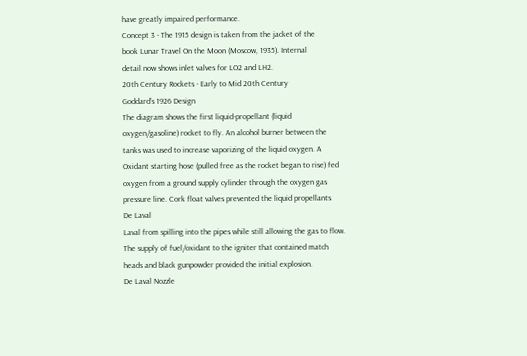have greatly impaired performance.
Concept 3 - The 1915 design is taken from the jacket of the
book Lunar Travel On the Moon (Moscow, 1935). Internal
detail now shows inlet valves for LO2 and LH2.
20th Century Rockets - Early to Mid 20th Century
Goddard’s 1926 Design
The diagram shows the first liquid-propellant (liquid
oxygen/gasoline) rocket to fly. An alcohol burner between the
tanks was used to increase vaporizing of the liquid oxygen. A
Oxidant starting hose (pulled free as the rocket began to rise) fed
oxygen from a ground supply cylinder through the oxygen gas
pressure line. Cork float valves prevented the liquid propellants
De Laval
Laval from spilling into the pipes while still allowing the gas to flow.
The supply of fuel/oxidant to the igniter that contained match
heads and black gunpowder provided the initial explosion.
De Laval Nozzle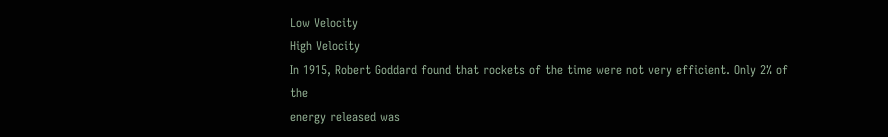Low Velocity
High Velocity
In 1915, Robert Goddard found that rockets of the time were not very efficient. Only 2% of the
energy released was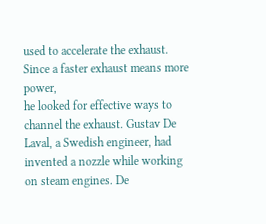used to accelerate the exhaust. Since a faster exhaust means more power,
he looked for effective ways to channel the exhaust. Gustav De Laval, a Swedish engineer, had
invented a nozzle while working on steam engines. De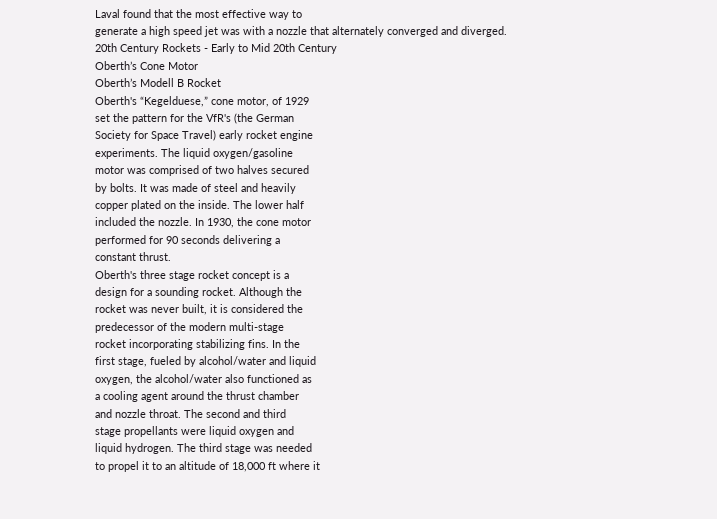Laval found that the most effective way to
generate a high speed jet was with a nozzle that alternately converged and diverged.
20th Century Rockets - Early to Mid 20th Century
Oberth’s Cone Motor
Oberth’s Modell B Rocket
Oberth's “Kegelduese,” cone motor, of 1929
set the pattern for the VfR's (the German
Society for Space Travel) early rocket engine
experiments. The liquid oxygen/gasoline
motor was comprised of two halves secured
by bolts. It was made of steel and heavily
copper plated on the inside. The lower half
included the nozzle. In 1930, the cone motor
performed for 90 seconds delivering a
constant thrust.
Oberth's three stage rocket concept is a
design for a sounding rocket. Although the
rocket was never built, it is considered the
predecessor of the modern multi-stage
rocket incorporating stabilizing fins. In the
first stage, fueled by alcohol/water and liquid
oxygen, the alcohol/water also functioned as
a cooling agent around the thrust chamber
and nozzle throat. The second and third
stage propellants were liquid oxygen and
liquid hydrogen. The third stage was needed
to propel it to an altitude of 18,000 ft where it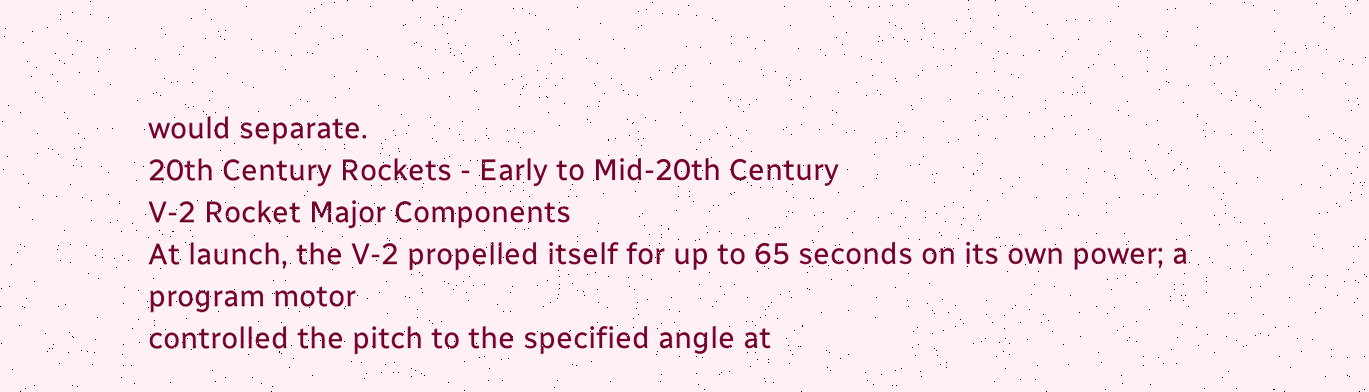would separate.
20th Century Rockets - Early to Mid-20th Century
V-2 Rocket Major Components
At launch, the V-2 propelled itself for up to 65 seconds on its own power; a program motor
controlled the pitch to the specified angle at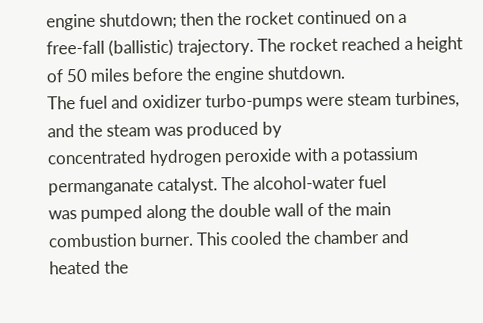engine shutdown; then the rocket continued on a
free-fall (ballistic) trajectory. The rocket reached a height of 50 miles before the engine shutdown.
The fuel and oxidizer turbo-pumps were steam turbines, and the steam was produced by
concentrated hydrogen peroxide with a potassium permanganate catalyst. The alcohol-water fuel
was pumped along the double wall of the main combustion burner. This cooled the chamber and
heated the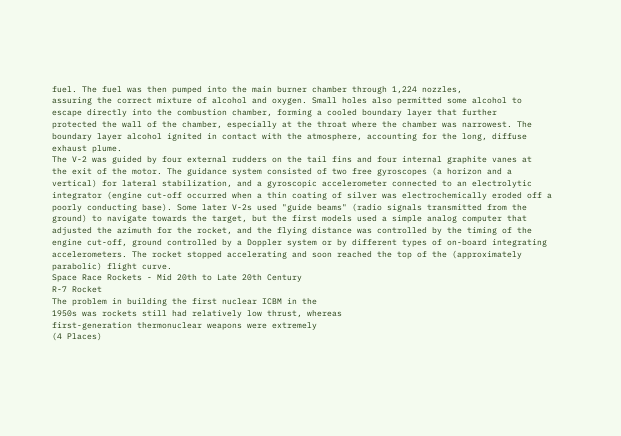fuel. The fuel was then pumped into the main burner chamber through 1,224 nozzles,
assuring the correct mixture of alcohol and oxygen. Small holes also permitted some alcohol to
escape directly into the combustion chamber, forming a cooled boundary layer that further
protected the wall of the chamber, especially at the throat where the chamber was narrowest. The
boundary layer alcohol ignited in contact with the atmosphere, accounting for the long, diffuse
exhaust plume.
The V-2 was guided by four external rudders on the tail fins and four internal graphite vanes at
the exit of the motor. The guidance system consisted of two free gyroscopes (a horizon and a
vertical) for lateral stabilization, and a gyroscopic accelerometer connected to an electrolytic
integrator (engine cut-off occurred when a thin coating of silver was electrochemically eroded off a
poorly conducting base). Some later V-2s used "guide beams" (radio signals transmitted from the
ground) to navigate towards the target, but the first models used a simple analog computer that
adjusted the azimuth for the rocket, and the flying distance was controlled by the timing of the
engine cut-off, ground controlled by a Doppler system or by different types of on-board integrating
accelerometers. The rocket stopped accelerating and soon reached the top of the (approximately
parabolic) flight curve.
Space Race Rockets - Mid 20th to Late 20th Century
R-7 Rocket
The problem in building the first nuclear ICBM in the
1950s was rockets still had relatively low thrust, whereas
first-generation thermonuclear weapons were extremely
(4 Places)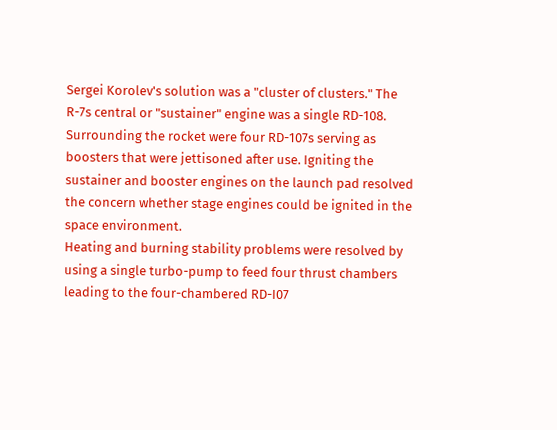Sergei Korolev's solution was a "cluster of clusters." The
R-7s central or "sustainer" engine was a single RD-108.
Surrounding the rocket were four RD-107s serving as
boosters that were jettisoned after use. Igniting the
sustainer and booster engines on the launch pad resolved
the concern whether stage engines could be ignited in the
space environment.
Heating and burning stability problems were resolved by
using a single turbo-pump to feed four thrust chambers
leading to the four-chambered RD-I07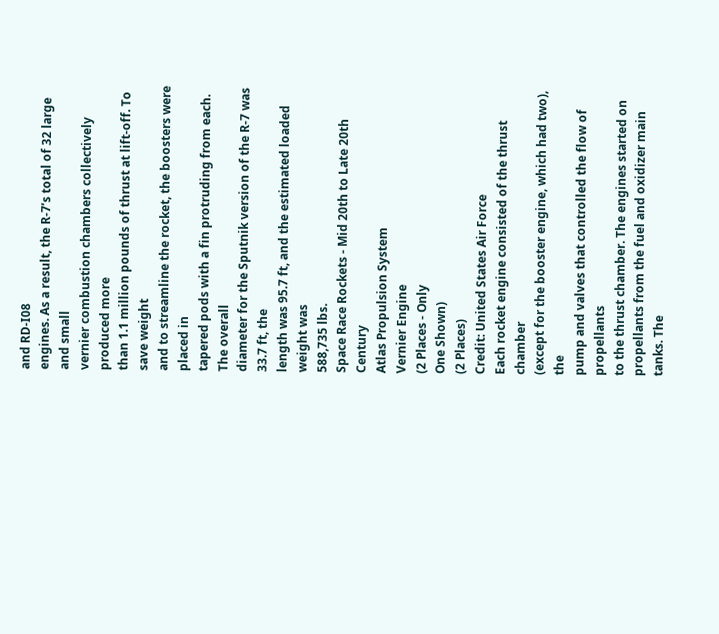and RD-I08
engines. As a result, the R-7’s total of 32 large and small
vernier combustion chambers collectively produced more
than 1.1 million pounds of thrust at lift-off. To save weight
and to streamline the rocket, the boosters were placed in
tapered pods with a fin protruding from each. The overall
diameter for the Sputnik version of the R-7 was 33.7 ft, the
length was 95.7 ft, and the estimated loaded weight was
588,735 lbs.
Space Race Rockets - Mid 20th to Late 20th Century
Atlas Propulsion System
Vernier Engine
(2 Places - Only
One Shown)
(2 Places)
Credit: United States Air Force
Each rocket engine consisted of the thrust chamber
(except for the booster engine, which had two), the
pump and valves that controlled the flow of propellants
to the thrust chamber. The engines started on
propellants from the fuel and oxidizer main tanks. The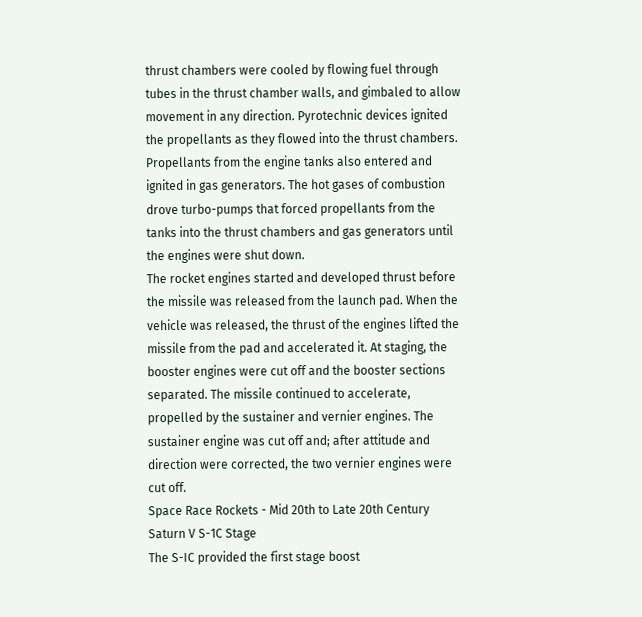thrust chambers were cooled by flowing fuel through
tubes in the thrust chamber walls, and gimbaled to allow
movement in any direction. Pyrotechnic devices ignited
the propellants as they flowed into the thrust chambers.
Propellants from the engine tanks also entered and
ignited in gas generators. The hot gases of combustion
drove turbo-pumps that forced propellants from the
tanks into the thrust chambers and gas generators until
the engines were shut down.
The rocket engines started and developed thrust before
the missile was released from the launch pad. When the
vehicle was released, the thrust of the engines lifted the
missile from the pad and accelerated it. At staging, the
booster engines were cut off and the booster sections
separated. The missile continued to accelerate,
propelled by the sustainer and vernier engines. The
sustainer engine was cut off and; after attitude and
direction were corrected, the two vernier engines were
cut off.
Space Race Rockets - Mid 20th to Late 20th Century
Saturn V S-1C Stage
The S-IC provided the first stage boost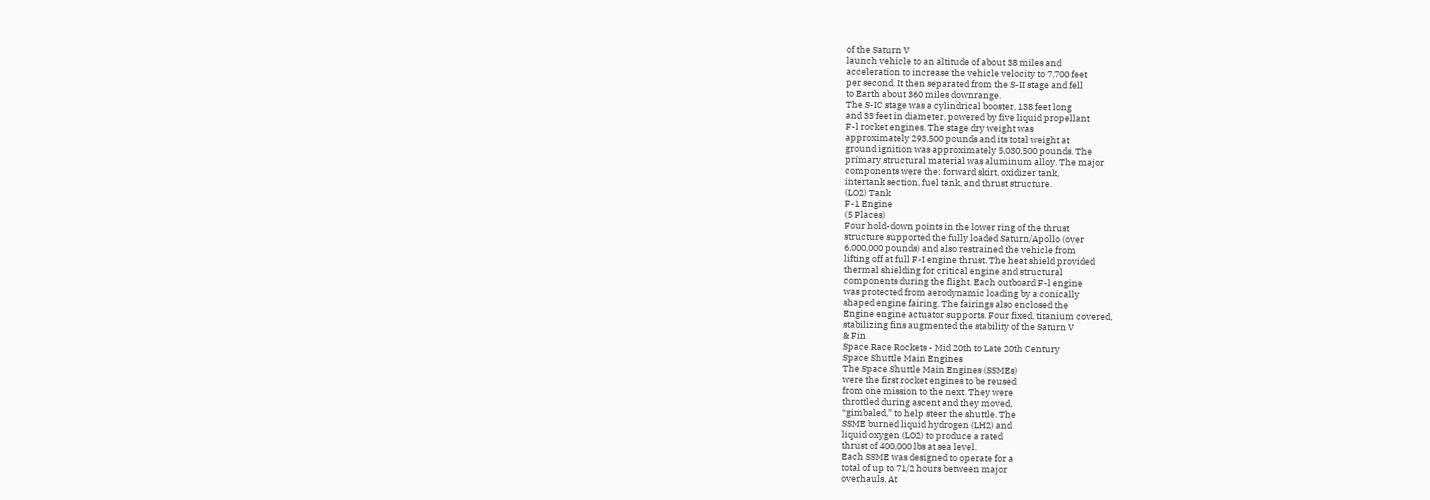of the Saturn V
launch vehicle to an altitude of about 38 miles and
acceleration to increase the vehicle velocity to 7,700 feet
per second. It then separated from the S-II stage and fell
to Earth about 360 miles downrange.
The S-IC stage was a cylindrical booster, 138 feet long
and 33 feet in diameter, powered by five liquid propellant
F-l rocket engines. The stage dry weight was
approximately 293,500 pounds and its total weight at
ground ignition was approximately 5,030,500 pounds. The
primary structural material was aluminum alloy. The major
components were the: forward skirt, oxidizer tank,
intertank section, fuel tank, and thrust structure.
(LO2) Tank
F-1 Engine
(5 Places)
Four hold-down points in the lower ring of the thrust
structure supported the fully loaded Saturn/Apollo (over
6,000,000 pounds) and also restrained the vehicle from
lifting off at full F-I engine thrust. The heat shield provided
thermal shielding for critical engine and structural
components during the flight. Each outboard F-l engine
was protected from aerodynamic loading by a conically
shaped engine fairing. The fairings also enclosed the
Engine engine actuator supports. Four fixed, titanium covered,
stabilizing fins augmented the stability of the Saturn V
& Fin
Space Race Rockets - Mid 20th to Late 20th Century
Space Shuttle Main Engines
The Space Shuttle Main Engines (SSMEs)
were the first rocket engines to be reused
from one mission to the next. They were
throttled during ascent and they moved,
“gimbaled,” to help steer the shuttle. The
SSME burned liquid hydrogen (LH2) and
liquid oxygen (LO2) to produce a rated
thrust of 400,000 lbs at sea level.
Each SSME was designed to operate for a
total of up to 71/2 hours between major
overhauls. At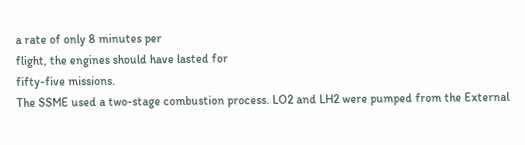a rate of only 8 minutes per
flight, the engines should have lasted for
fifty-five missions.
The SSME used a two-stage combustion process. LO2 and LH2 were pumped from the External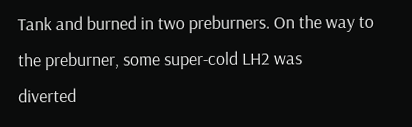Tank and burned in two preburners. On the way to the preburner, some super-cold LH2 was
diverted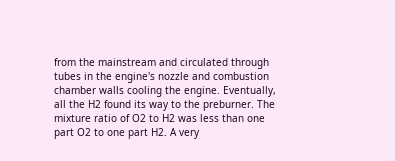from the mainstream and circulated through tubes in the engine's nozzle and combustion
chamber walls cooling the engine. Eventually, all the H2 found its way to the preburner. The
mixture ratio of O2 to H2 was less than one part O2 to one part H2. A very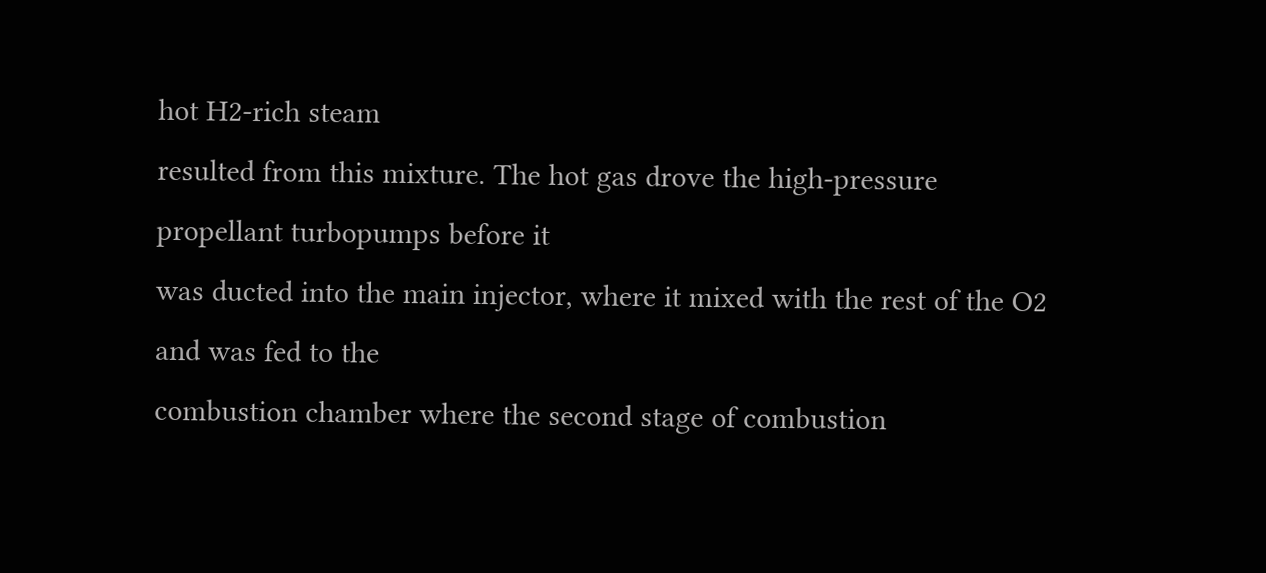hot H2-rich steam
resulted from this mixture. The hot gas drove the high-pressure propellant turbopumps before it
was ducted into the main injector, where it mixed with the rest of the O2 and was fed to the
combustion chamber where the second stage of combustion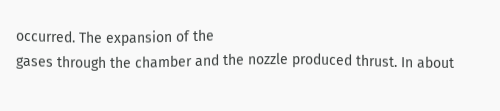occurred. The expansion of the
gases through the chamber and the nozzle produced thrust. In about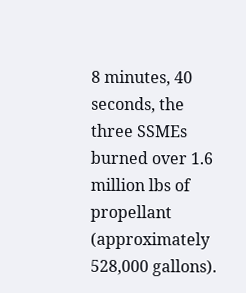8 minutes, 40 seconds, the
three SSMEs burned over 1.6 million lbs of propellant (approximately 528,000 gallons).